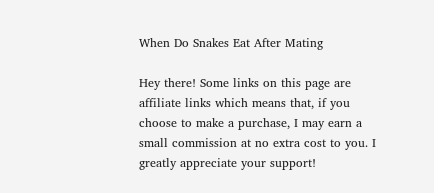When Do Snakes Eat After Mating

Hey there! Some links on this page are affiliate links which means that, if you choose to make a purchase, I may earn a small commission at no extra cost to you. I greatly appreciate your support!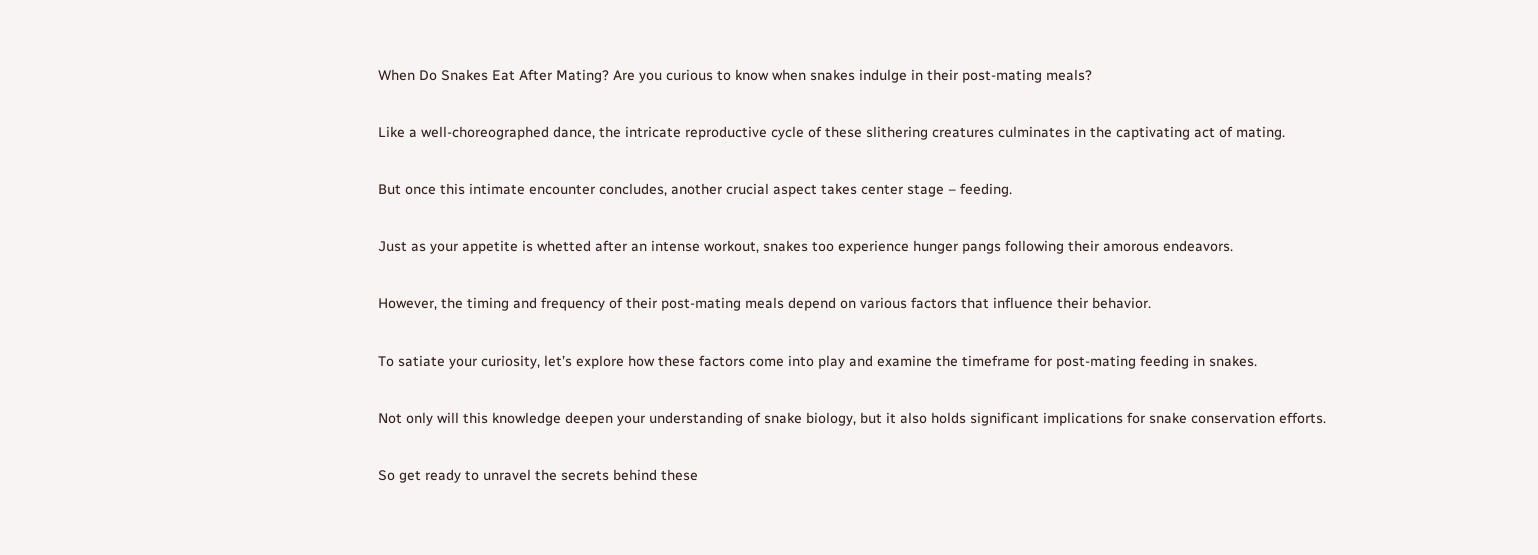When Do Snakes Eat After Mating? Are you curious to know when snakes indulge in their post-mating meals?

Like a well-choreographed dance, the intricate reproductive cycle of these slithering creatures culminates in the captivating act of mating.

But once this intimate encounter concludes, another crucial aspect takes center stage – feeding.

Just as your appetite is whetted after an intense workout, snakes too experience hunger pangs following their amorous endeavors.

However, the timing and frequency of their post-mating meals depend on various factors that influence their behavior.

To satiate your curiosity, let’s explore how these factors come into play and examine the timeframe for post-mating feeding in snakes.

Not only will this knowledge deepen your understanding of snake biology, but it also holds significant implications for snake conservation efforts.

So get ready to unravel the secrets behind these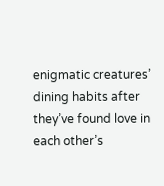enigmatic creatures’ dining habits after they’ve found love in each other’s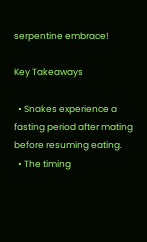serpentine embrace!

Key Takeaways

  • Snakes experience a fasting period after mating before resuming eating.
  • The timing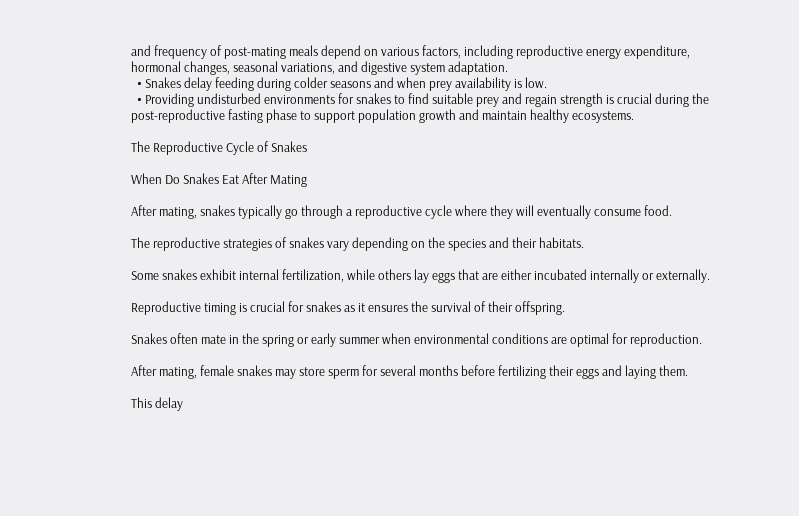and frequency of post-mating meals depend on various factors, including reproductive energy expenditure, hormonal changes, seasonal variations, and digestive system adaptation.
  • Snakes delay feeding during colder seasons and when prey availability is low.
  • Providing undisturbed environments for snakes to find suitable prey and regain strength is crucial during the post-reproductive fasting phase to support population growth and maintain healthy ecosystems.

The Reproductive Cycle of Snakes

When Do Snakes Eat After Mating

After mating, snakes typically go through a reproductive cycle where they will eventually consume food.

The reproductive strategies of snakes vary depending on the species and their habitats.

Some snakes exhibit internal fertilization, while others lay eggs that are either incubated internally or externally.

Reproductive timing is crucial for snakes as it ensures the survival of their offspring.

Snakes often mate in the spring or early summer when environmental conditions are optimal for reproduction.

After mating, female snakes may store sperm for several months before fertilizing their eggs and laying them.

This delay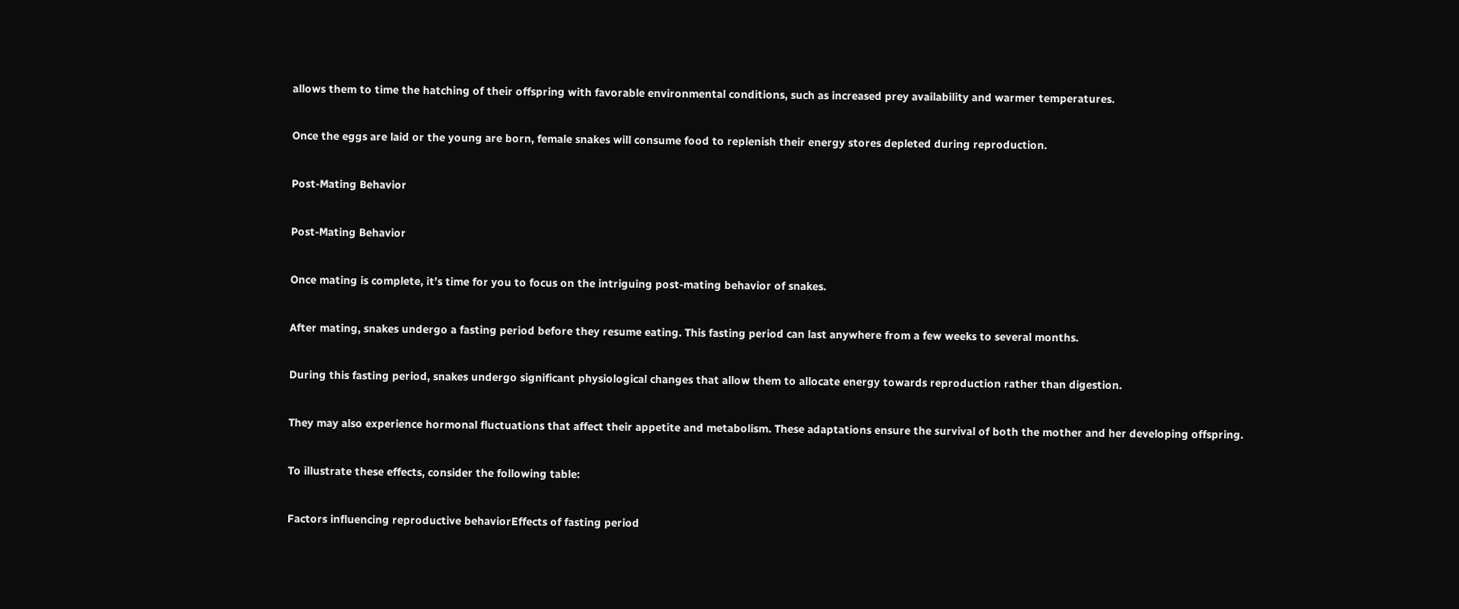allows them to time the hatching of their offspring with favorable environmental conditions, such as increased prey availability and warmer temperatures.

Once the eggs are laid or the young are born, female snakes will consume food to replenish their energy stores depleted during reproduction.

Post-Mating Behavior

Post-Mating Behavior

Once mating is complete, it’s time for you to focus on the intriguing post-mating behavior of snakes.

After mating, snakes undergo a fasting period before they resume eating. This fasting period can last anywhere from a few weeks to several months.

During this fasting period, snakes undergo significant physiological changes that allow them to allocate energy towards reproduction rather than digestion.

They may also experience hormonal fluctuations that affect their appetite and metabolism. These adaptations ensure the survival of both the mother and her developing offspring.

To illustrate these effects, consider the following table:

Factors influencing reproductive behaviorEffects of fasting period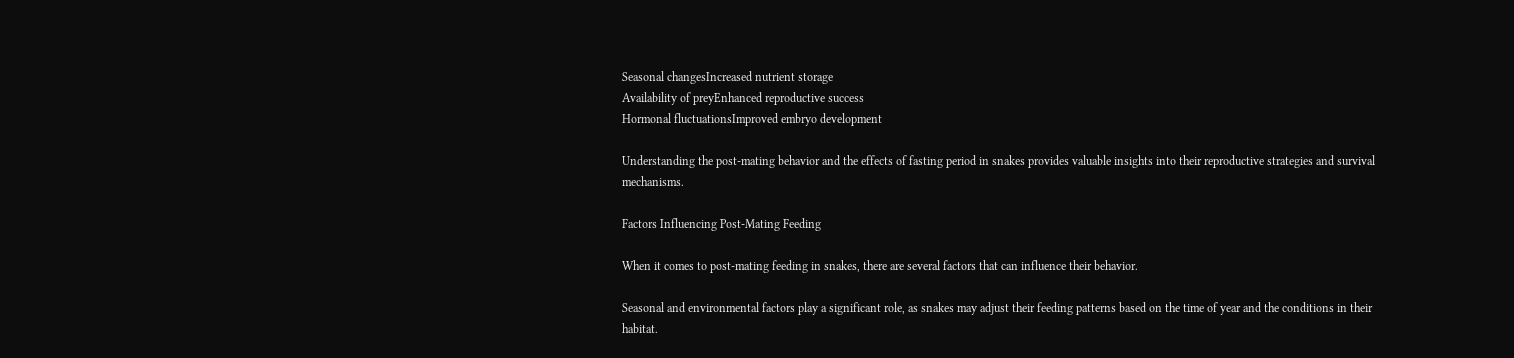Seasonal changesIncreased nutrient storage
Availability of preyEnhanced reproductive success
Hormonal fluctuationsImproved embryo development

Understanding the post-mating behavior and the effects of fasting period in snakes provides valuable insights into their reproductive strategies and survival mechanisms.

Factors Influencing Post-Mating Feeding

When it comes to post-mating feeding in snakes, there are several factors that can influence their behavior.

Seasonal and environmental factors play a significant role, as snakes may adjust their feeding patterns based on the time of year and the conditions in their habitat.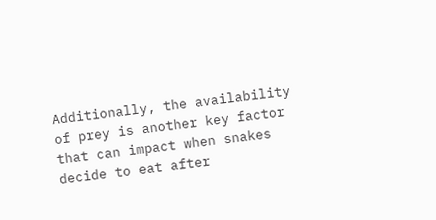Additionally, the availability of prey is another key factor that can impact when snakes decide to eat after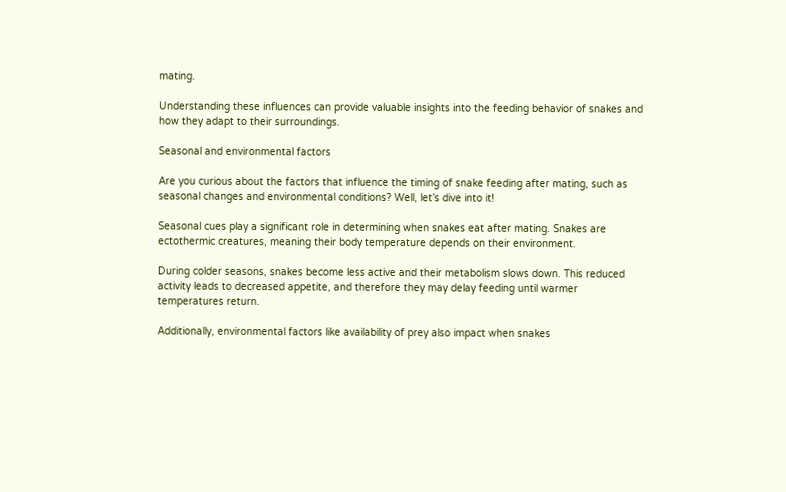mating.

Understanding these influences can provide valuable insights into the feeding behavior of snakes and how they adapt to their surroundings.

Seasonal and environmental factors

Are you curious about the factors that influence the timing of snake feeding after mating, such as seasonal changes and environmental conditions? Well, let’s dive into it!

Seasonal cues play a significant role in determining when snakes eat after mating. Snakes are ectothermic creatures, meaning their body temperature depends on their environment.

During colder seasons, snakes become less active and their metabolism slows down. This reduced activity leads to decreased appetite, and therefore they may delay feeding until warmer temperatures return.

Additionally, environmental factors like availability of prey also impact when snakes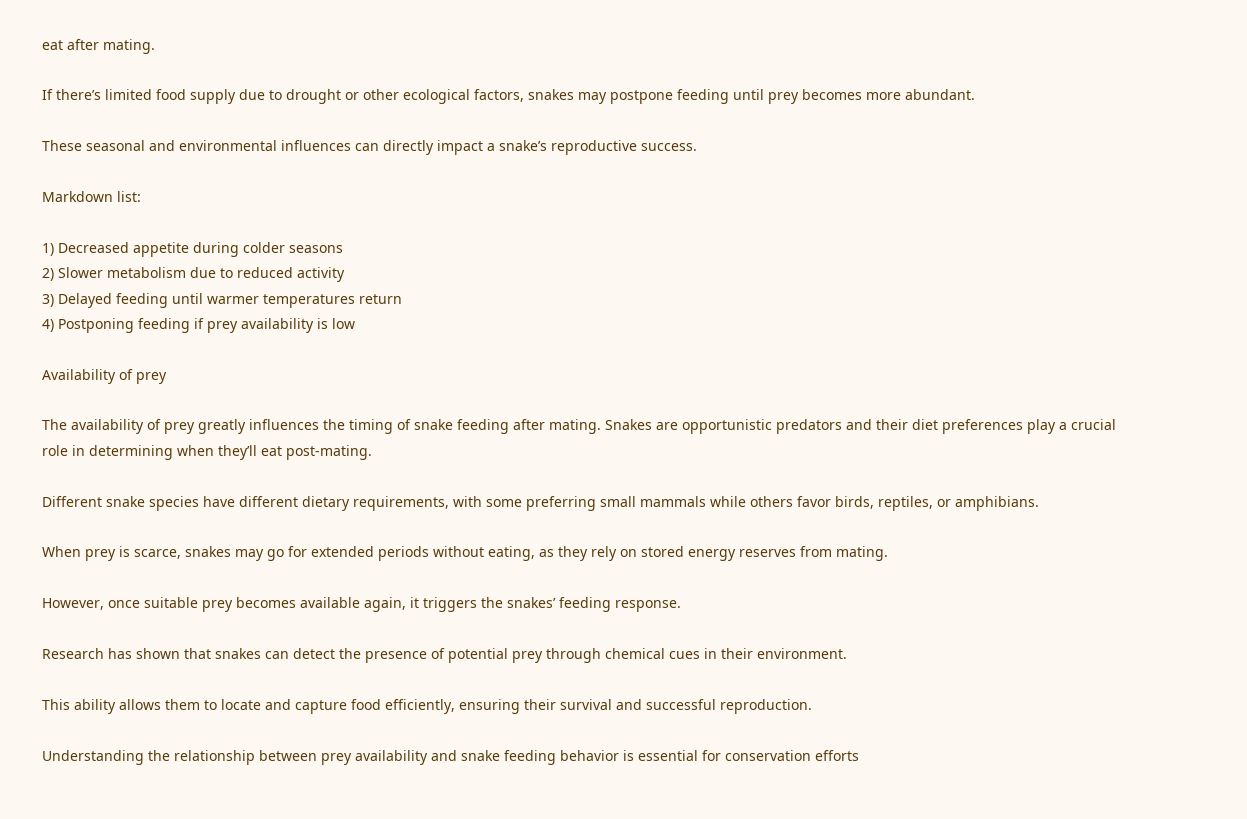eat after mating.

If there’s limited food supply due to drought or other ecological factors, snakes may postpone feeding until prey becomes more abundant.

These seasonal and environmental influences can directly impact a snake’s reproductive success.

Markdown list:

1) Decreased appetite during colder seasons
2) Slower metabolism due to reduced activity
3) Delayed feeding until warmer temperatures return
4) Postponing feeding if prey availability is low

Availability of prey

The availability of prey greatly influences the timing of snake feeding after mating. Snakes are opportunistic predators and their diet preferences play a crucial role in determining when they’ll eat post-mating.

Different snake species have different dietary requirements, with some preferring small mammals while others favor birds, reptiles, or amphibians.

When prey is scarce, snakes may go for extended periods without eating, as they rely on stored energy reserves from mating.

However, once suitable prey becomes available again, it triggers the snakes’ feeding response.

Research has shown that snakes can detect the presence of potential prey through chemical cues in their environment.

This ability allows them to locate and capture food efficiently, ensuring their survival and successful reproduction.

Understanding the relationship between prey availability and snake feeding behavior is essential for conservation efforts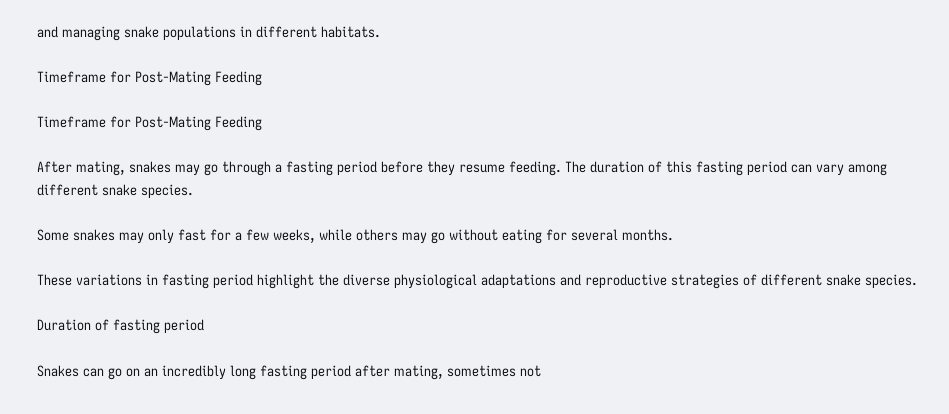and managing snake populations in different habitats.

Timeframe for Post-Mating Feeding

Timeframe for Post-Mating Feeding

After mating, snakes may go through a fasting period before they resume feeding. The duration of this fasting period can vary among different snake species.

Some snakes may only fast for a few weeks, while others may go without eating for several months.

These variations in fasting period highlight the diverse physiological adaptations and reproductive strategies of different snake species.

Duration of fasting period

Snakes can go on an incredibly long fasting period after mating, sometimes not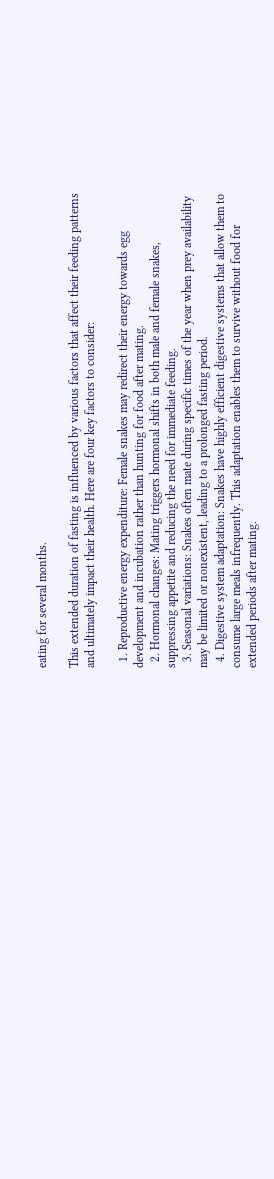eating for several months.

This extended duration of fasting is influenced by various factors that affect their feeding patterns and ultimately impact their health. Here are four key factors to consider:

  1. Reproductive energy expenditure: Female snakes may redirect their energy towards egg development and incubation rather than hunting for food after mating.
  2. Hormonal changes: Mating triggers hormonal shifts in both male and female snakes, suppressing appetite and reducing the need for immediate feeding.
  3. Seasonal variations: Snakes often mate during specific times of the year when prey availability may be limited or nonexistent, leading to a prolonged fasting period.
  4. Digestive system adaptation: Snakes have highly efficient digestive systems that allow them to consume large meals infrequently. This adaptation enables them to survive without food for extended periods after mating.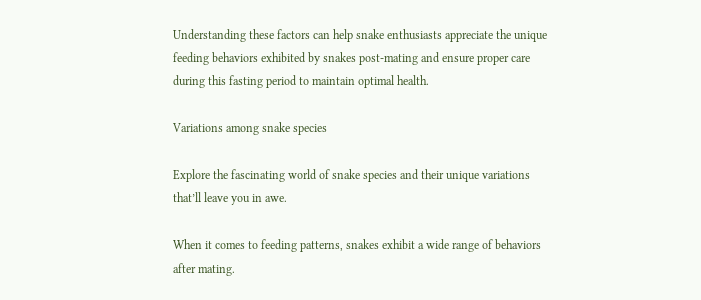Understanding these factors can help snake enthusiasts appreciate the unique feeding behaviors exhibited by snakes post-mating and ensure proper care during this fasting period to maintain optimal health.

Variations among snake species

Explore the fascinating world of snake species and their unique variations that’ll leave you in awe.

When it comes to feeding patterns, snakes exhibit a wide range of behaviors after mating.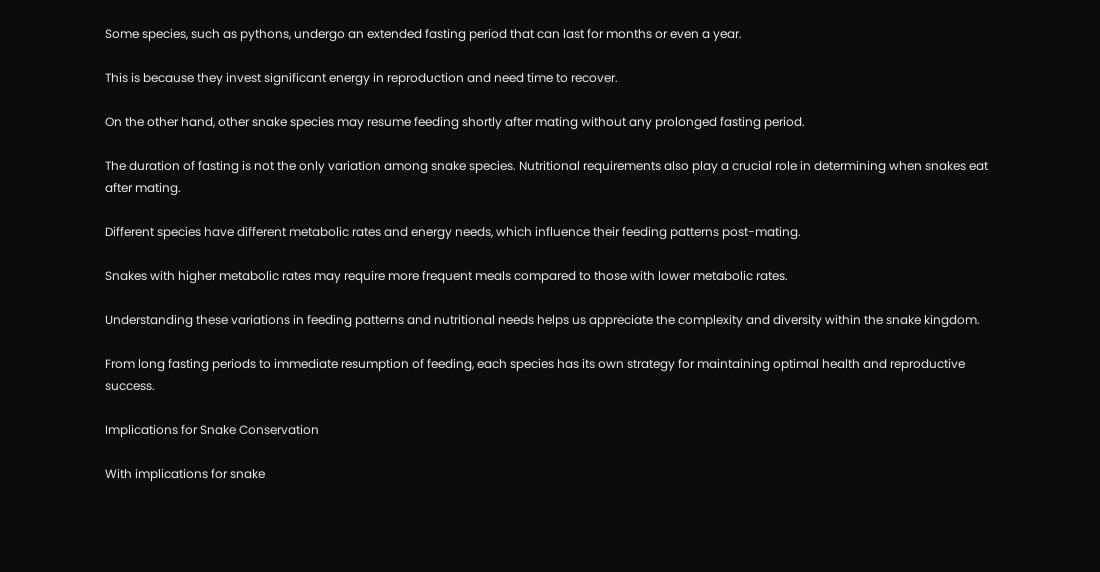Some species, such as pythons, undergo an extended fasting period that can last for months or even a year.

This is because they invest significant energy in reproduction and need time to recover.

On the other hand, other snake species may resume feeding shortly after mating without any prolonged fasting period.

The duration of fasting is not the only variation among snake species. Nutritional requirements also play a crucial role in determining when snakes eat after mating.

Different species have different metabolic rates and energy needs, which influence their feeding patterns post-mating.

Snakes with higher metabolic rates may require more frequent meals compared to those with lower metabolic rates.

Understanding these variations in feeding patterns and nutritional needs helps us appreciate the complexity and diversity within the snake kingdom.

From long fasting periods to immediate resumption of feeding, each species has its own strategy for maintaining optimal health and reproductive success.

Implications for Snake Conservation

With implications for snake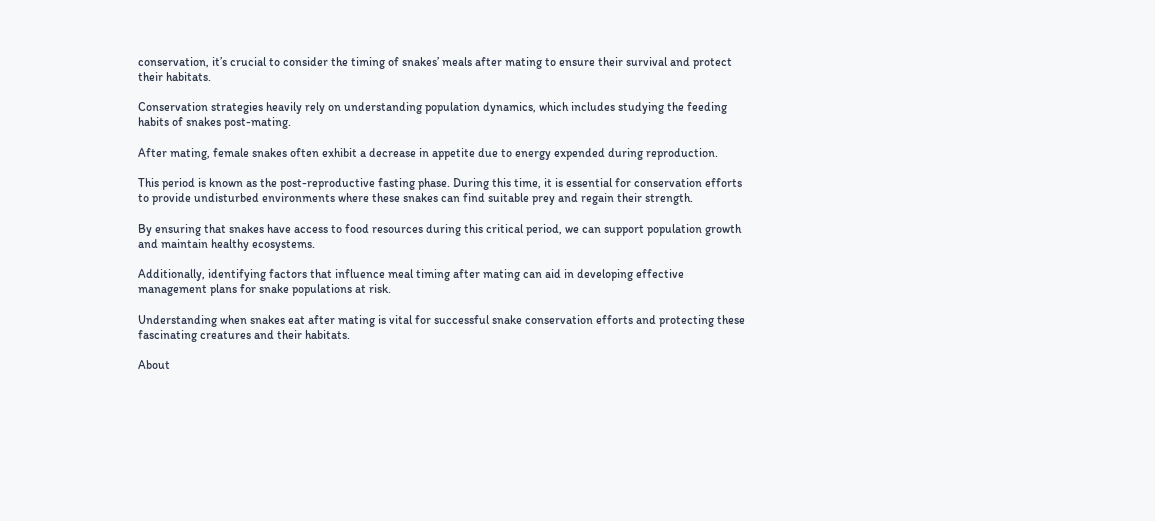conservation, it’s crucial to consider the timing of snakes’ meals after mating to ensure their survival and protect their habitats.

Conservation strategies heavily rely on understanding population dynamics, which includes studying the feeding habits of snakes post-mating.

After mating, female snakes often exhibit a decrease in appetite due to energy expended during reproduction.

This period is known as the post-reproductive fasting phase. During this time, it is essential for conservation efforts to provide undisturbed environments where these snakes can find suitable prey and regain their strength.

By ensuring that snakes have access to food resources during this critical period, we can support population growth and maintain healthy ecosystems.

Additionally, identifying factors that influence meal timing after mating can aid in developing effective management plans for snake populations at risk.

Understanding when snakes eat after mating is vital for successful snake conservation efforts and protecting these fascinating creatures and their habitats.

About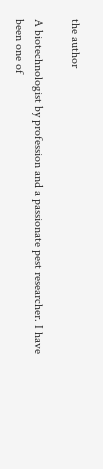the author

A biotechnologist by profession and a passionate pest researcher. I have been one of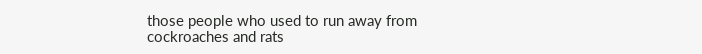those people who used to run away from cockroaches and rats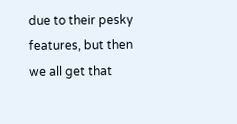due to their pesky features, but then we all get that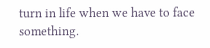turn in life when we have to face something.